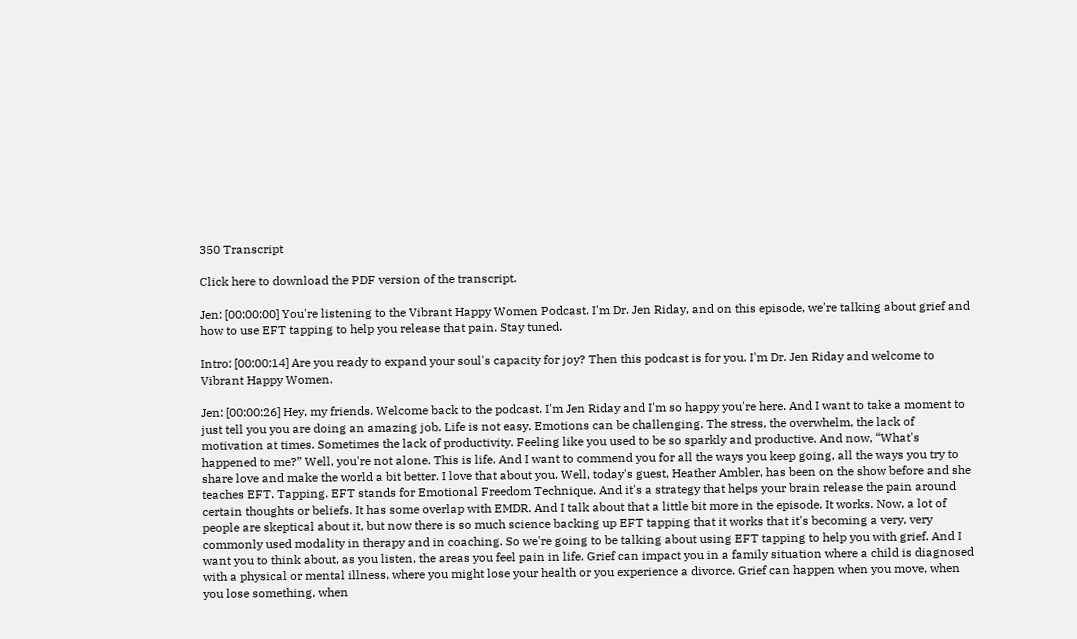350 Transcript

Click here to download the PDF version of the transcript.

Jen: [00:00:00] You're listening to the Vibrant Happy Women Podcast. I'm Dr. Jen Riday, and on this episode, we're talking about grief and how to use EFT tapping to help you release that pain. Stay tuned.

Intro: [00:00:14] Are you ready to expand your soul's capacity for joy? Then this podcast is for you. I'm Dr. Jen Riday and welcome to Vibrant Happy Women.

Jen: [00:00:26] Hey, my friends. Welcome back to the podcast. I'm Jen Riday and I'm so happy you're here. And I want to take a moment to just tell you you are doing an amazing job. Life is not easy. Emotions can be challenging. The stress, the overwhelm, the lack of motivation at times. Sometimes the lack of productivity. Feeling like you used to be so sparkly and productive. And now, “What's happened to me?” Well, you're not alone. This is life. And I want to commend you for all the ways you keep going, all the ways you try to share love and make the world a bit better. I love that about you. Well, today's guest, Heather Ambler, has been on the show before and she teaches EFT. Tapping. EFT stands for Emotional Freedom Technique. And it's a strategy that helps your brain release the pain around certain thoughts or beliefs. It has some overlap with EMDR. And I talk about that a little bit more in the episode. It works. Now, a lot of people are skeptical about it, but now there is so much science backing up EFT tapping that it works that it's becoming a very, very commonly used modality in therapy and in coaching. So we're going to be talking about using EFT tapping to help you with grief. And I want you to think about, as you listen, the areas you feel pain in life. Grief can impact you in a family situation where a child is diagnosed with a physical or mental illness, where you might lose your health or you experience a divorce. Grief can happen when you move, when you lose something, when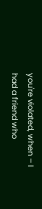you're violated, when – I had a friend who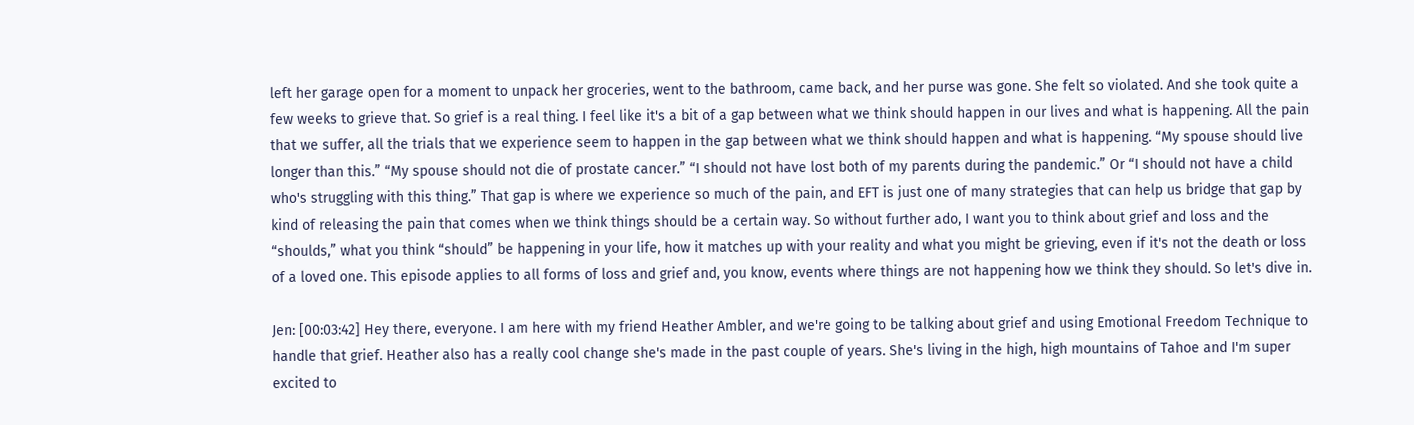left her garage open for a moment to unpack her groceries, went to the bathroom, came back, and her purse was gone. She felt so violated. And she took quite a few weeks to grieve that. So grief is a real thing. I feel like it's a bit of a gap between what we think should happen in our lives and what is happening. All the pain that we suffer, all the trials that we experience seem to happen in the gap between what we think should happen and what is happening. “My spouse should live longer than this.” “My spouse should not die of prostate cancer.” “I should not have lost both of my parents during the pandemic.” Or “I should not have a child who's struggling with this thing.” That gap is where we experience so much of the pain, and EFT is just one of many strategies that can help us bridge that gap by kind of releasing the pain that comes when we think things should be a certain way. So without further ado, I want you to think about grief and loss and the “shoulds,” what you think “should” be happening in your life, how it matches up with your reality and what you might be grieving, even if it's not the death or loss of a loved one. This episode applies to all forms of loss and grief and, you know, events where things are not happening how we think they should. So let's dive in.

Jen: [00:03:42] Hey there, everyone. I am here with my friend Heather Ambler, and we're going to be talking about grief and using Emotional Freedom Technique to handle that grief. Heather also has a really cool change she's made in the past couple of years. She's living in the high, high mountains of Tahoe and I'm super excited to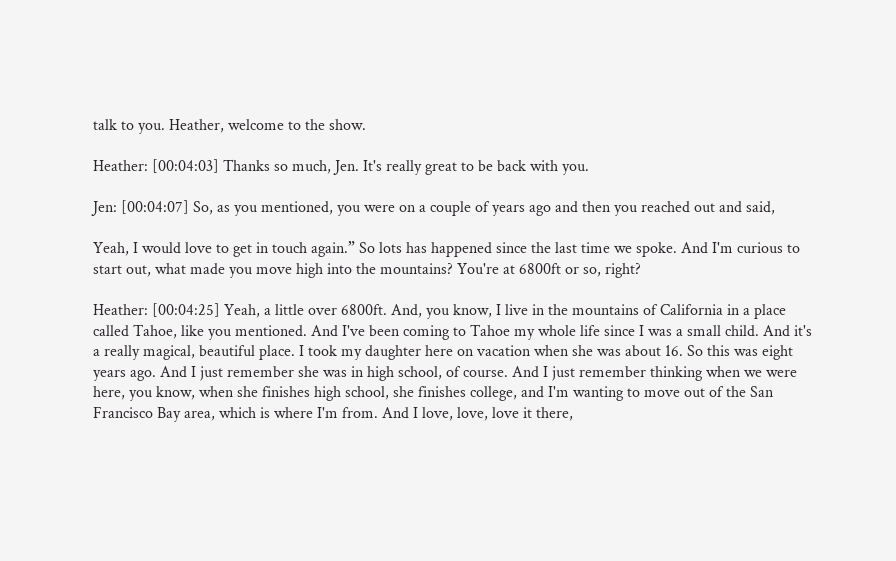talk to you. Heather, welcome to the show.

Heather: [00:04:03] Thanks so much, Jen. It's really great to be back with you.

Jen: [00:04:07] So, as you mentioned, you were on a couple of years ago and then you reached out and said,

Yeah, I would love to get in touch again.” So lots has happened since the last time we spoke. And I'm curious to start out, what made you move high into the mountains? You're at 6800ft or so, right?

Heather: [00:04:25] Yeah, a little over 6800ft. And, you know, I live in the mountains of California in a place called Tahoe, like you mentioned. And I've been coming to Tahoe my whole life since I was a small child. And it's a really magical, beautiful place. I took my daughter here on vacation when she was about 16. So this was eight years ago. And I just remember she was in high school, of course. And I just remember thinking when we were here, you know, when she finishes high school, she finishes college, and I'm wanting to move out of the San Francisco Bay area, which is where I'm from. And I love, love, love it there,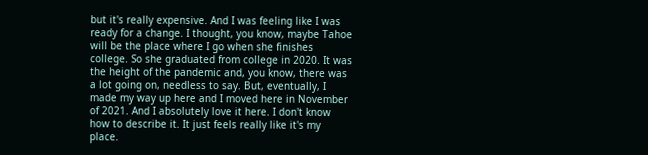but it's really expensive. And I was feeling like I was ready for a change. I thought, you know, maybe Tahoe will be the place where I go when she finishes college. So she graduated from college in 2020. It was the height of the pandemic and, you know, there was a lot going on, needless to say. But, eventually, I made my way up here and I moved here in November of 2021. And I absolutely love it here. I don't know how to describe it. It just feels really like it's my place.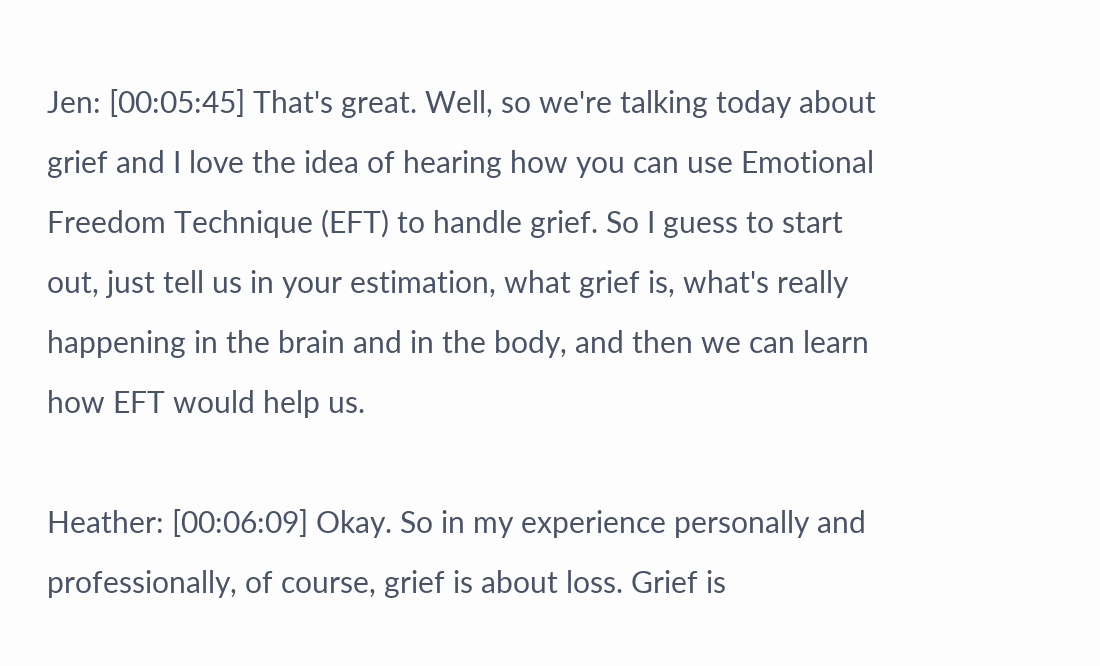Jen: [00:05:45] That's great. Well, so we're talking today about grief and I love the idea of hearing how you can use Emotional Freedom Technique (EFT) to handle grief. So I guess to start out, just tell us in your estimation, what grief is, what's really happening in the brain and in the body, and then we can learn how EFT would help us.

Heather: [00:06:09] Okay. So in my experience personally and professionally, of course, grief is about loss. Grief is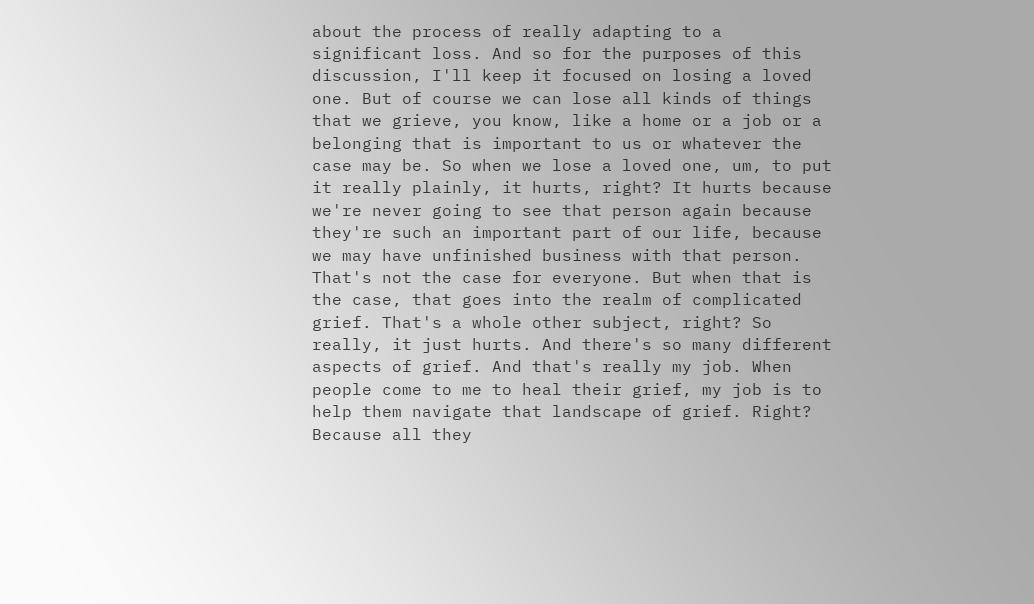about the process of really adapting to a significant loss. And so for the purposes of this discussion, I'll keep it focused on losing a loved one. But of course we can lose all kinds of things that we grieve, you know, like a home or a job or a belonging that is important to us or whatever the case may be. So when we lose a loved one, um, to put it really plainly, it hurts, right? It hurts because we're never going to see that person again because they're such an important part of our life, because we may have unfinished business with that person. That's not the case for everyone. But when that is the case, that goes into the realm of complicated grief. That's a whole other subject, right? So really, it just hurts. And there's so many different aspects of grief. And that's really my job. When people come to me to heal their grief, my job is to help them navigate that landscape of grief. Right? Because all they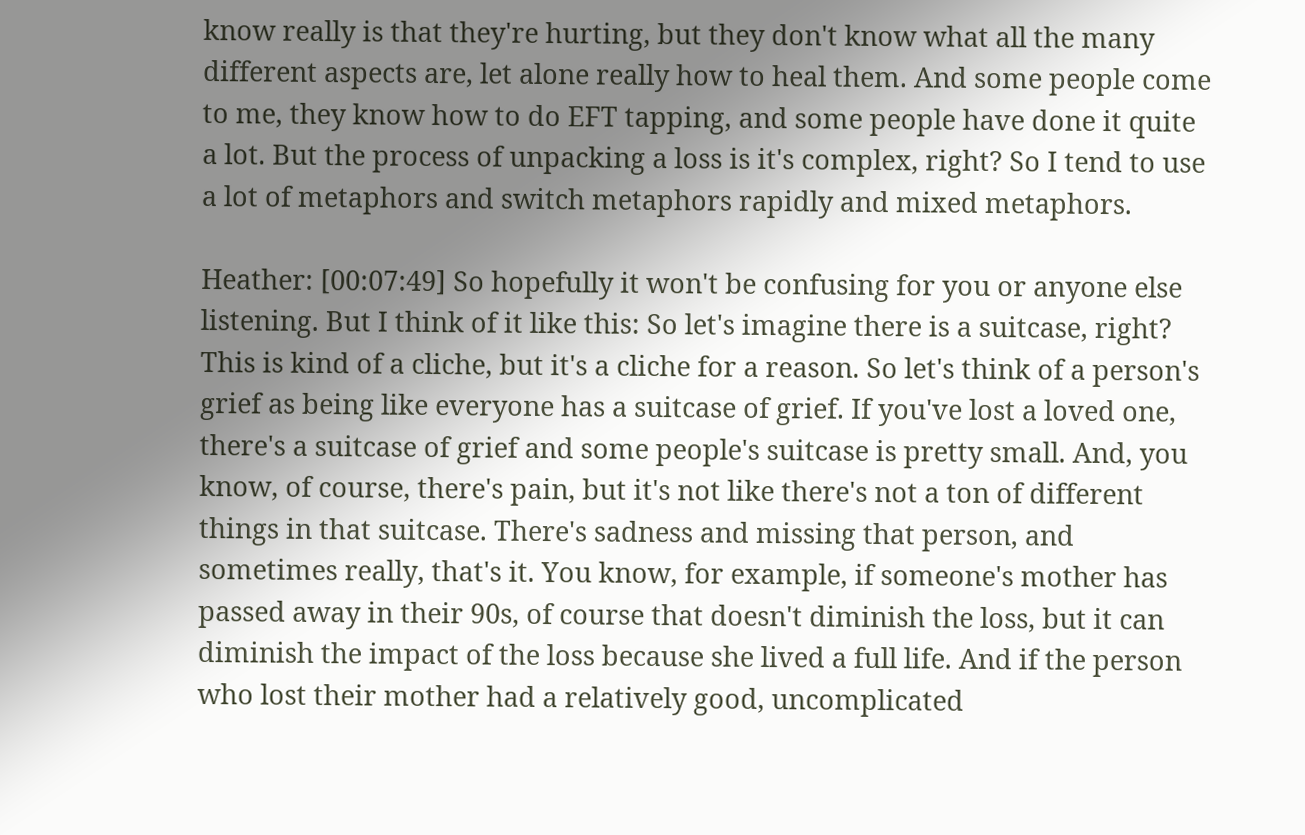know really is that they're hurting, but they don't know what all the many different aspects are, let alone really how to heal them. And some people come to me, they know how to do EFT tapping, and some people have done it quite a lot. But the process of unpacking a loss is it's complex, right? So I tend to use a lot of metaphors and switch metaphors rapidly and mixed metaphors.

Heather: [00:07:49] So hopefully it won't be confusing for you or anyone else listening. But I think of it like this: So let's imagine there is a suitcase, right? This is kind of a cliche, but it's a cliche for a reason. So let's think of a person's grief as being like everyone has a suitcase of grief. If you've lost a loved one, there's a suitcase of grief and some people's suitcase is pretty small. And, you know, of course, there's pain, but it's not like there's not a ton of different things in that suitcase. There's sadness and missing that person, and sometimes really, that's it. You know, for example, if someone's mother has passed away in their 90s, of course that doesn't diminish the loss, but it can diminish the impact of the loss because she lived a full life. And if the person who lost their mother had a relatively good, uncomplicated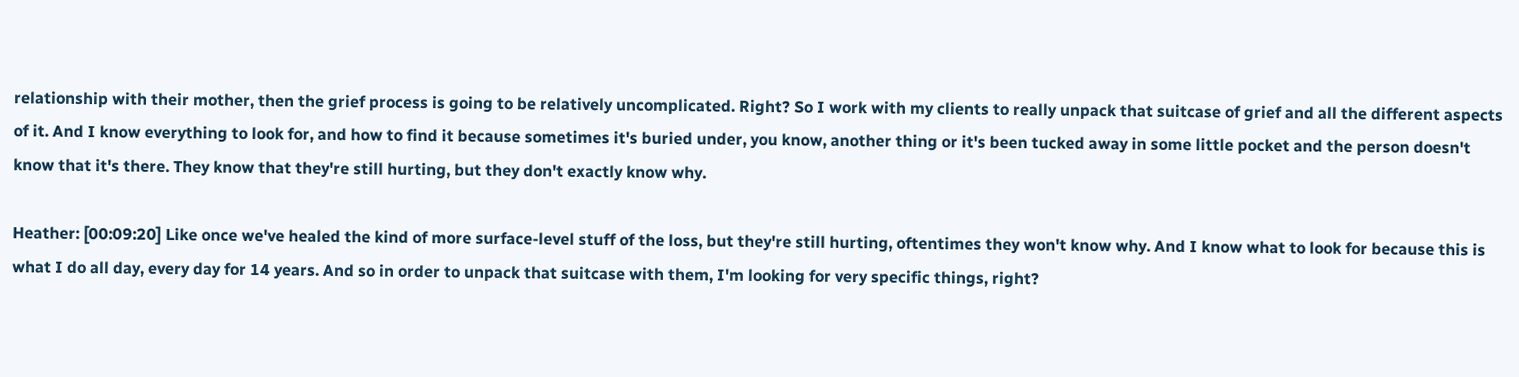relationship with their mother, then the grief process is going to be relatively uncomplicated. Right? So I work with my clients to really unpack that suitcase of grief and all the different aspects of it. And I know everything to look for, and how to find it because sometimes it's buried under, you know, another thing or it's been tucked away in some little pocket and the person doesn't know that it's there. They know that they're still hurting, but they don't exactly know why.

Heather: [00:09:20] Like once we've healed the kind of more surface-level stuff of the loss, but they're still hurting, oftentimes they won't know why. And I know what to look for because this is what I do all day, every day for 14 years. And so in order to unpack that suitcase with them, I'm looking for very specific things, right?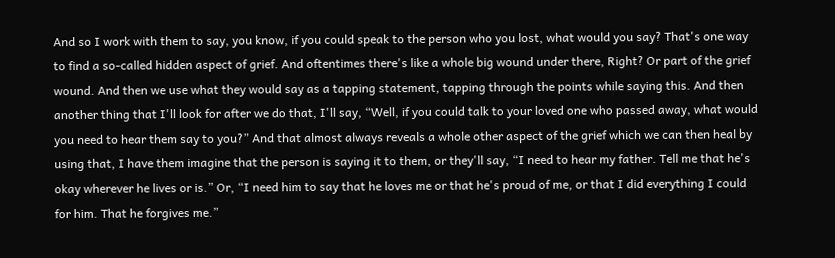And so I work with them to say, you know, if you could speak to the person who you lost, what would you say? That's one way to find a so-called hidden aspect of grief. And oftentimes there's like a whole big wound under there, Right? Or part of the grief wound. And then we use what they would say as a tapping statement, tapping through the points while saying this. And then another thing that I'll look for after we do that, I'll say, “Well, if you could talk to your loved one who passed away, what would you need to hear them say to you?” And that almost always reveals a whole other aspect of the grief which we can then heal by using that, I have them imagine that the person is saying it to them, or they'll say, “I need to hear my father. Tell me that he's okay wherever he lives or is.” Or, “I need him to say that he loves me or that he's proud of me, or that I did everything I could for him. That he forgives me.”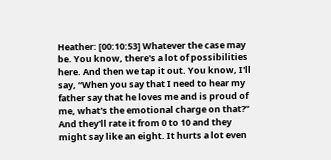Heather: [00:10:53] Whatever the case may be. You know, there's a lot of possibilities here. And then we tap it out. You know, I'll say, “When you say that I need to hear my father say that he loves me and is proud of me, what's the emotional charge on that?” And they'll rate it from 0 to 10 and they might say like an eight. It hurts a lot even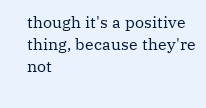though it's a positive thing, because they're not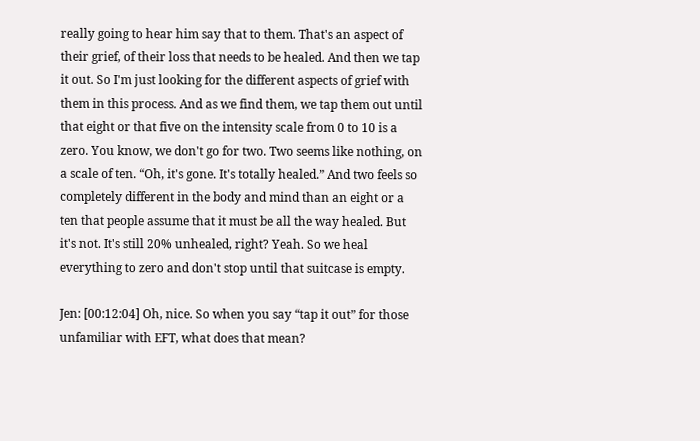really going to hear him say that to them. That's an aspect of their grief, of their loss that needs to be healed. And then we tap it out. So I'm just looking for the different aspects of grief with them in this process. And as we find them, we tap them out until that eight or that five on the intensity scale from 0 to 10 is a zero. You know, we don't go for two. Two seems like nothing, on a scale of ten. “Oh, it's gone. It's totally healed.” And two feels so completely different in the body and mind than an eight or a ten that people assume that it must be all the way healed. But it's not. It's still 20% unhealed, right? Yeah. So we heal everything to zero and don't stop until that suitcase is empty.

Jen: [00:12:04] Oh, nice. So when you say “tap it out” for those unfamiliar with EFT, what does that mean?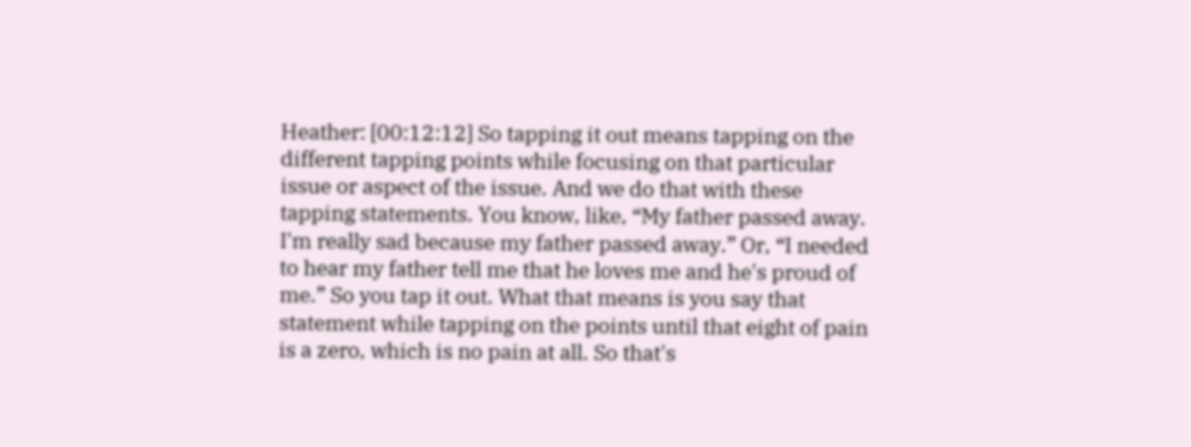Heather: [00:12:12] So tapping it out means tapping on the different tapping points while focusing on that particular issue or aspect of the issue. And we do that with these tapping statements. You know, like, “My father passed away. I'm really sad because my father passed away.” Or, “I needed to hear my father tell me that he loves me and he's proud of me.” So you tap it out. What that means is you say that statement while tapping on the points until that eight of pain is a zero, which is no pain at all. So that's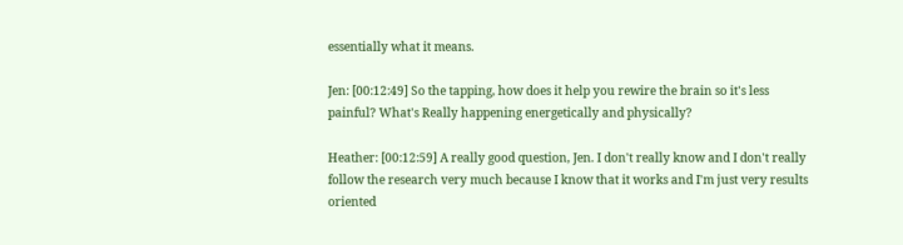essentially what it means.

Jen: [00:12:49] So the tapping, how does it help you rewire the brain so it's less painful? What's Really happening energetically and physically?

Heather: [00:12:59] A really good question, Jen. I don't really know and I don't really follow the research very much because I know that it works and I'm just very results oriented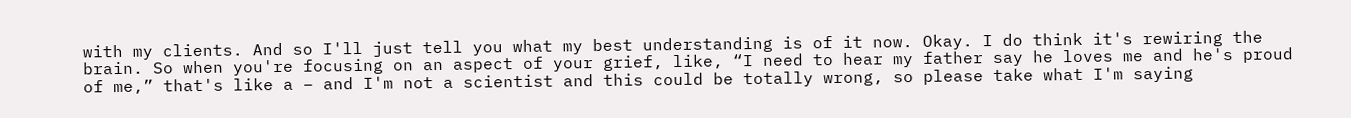with my clients. And so I'll just tell you what my best understanding is of it now. Okay. I do think it's rewiring the brain. So when you're focusing on an aspect of your grief, like, “I need to hear my father say he loves me and he's proud of me,” that's like a – and I'm not a scientist and this could be totally wrong, so please take what I'm saying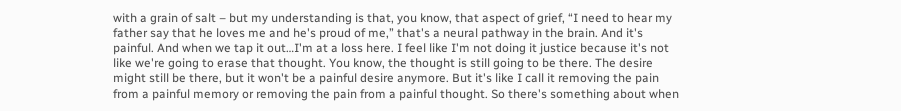with a grain of salt – but my understanding is that, you know, that aspect of grief, “I need to hear my father say that he loves me and he's proud of me,” that's a neural pathway in the brain. And it's painful. And when we tap it out…I'm at a loss here. I feel like I'm not doing it justice because it's not like we're going to erase that thought. You know, the thought is still going to be there. The desire might still be there, but it won't be a painful desire anymore. But it's like I call it removing the pain from a painful memory or removing the pain from a painful thought. So there's something about when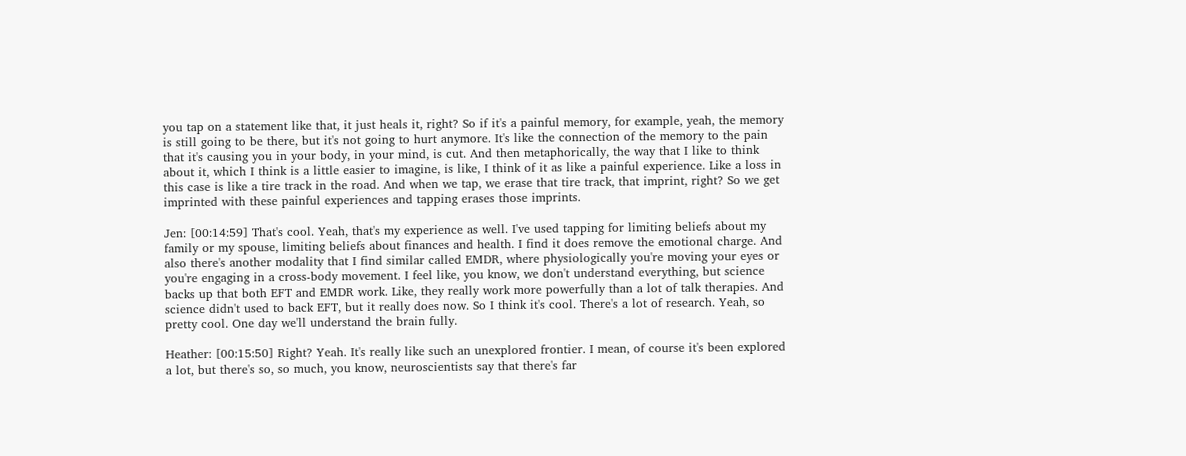you tap on a statement like that, it just heals it, right? So if it's a painful memory, for example, yeah, the memory is still going to be there, but it's not going to hurt anymore. It's like the connection of the memory to the pain that it's causing you in your body, in your mind, is cut. And then metaphorically, the way that I like to think about it, which I think is a little easier to imagine, is like, I think of it as like a painful experience. Like a loss in this case is like a tire track in the road. And when we tap, we erase that tire track, that imprint, right? So we get imprinted with these painful experiences and tapping erases those imprints.

Jen: [00:14:59] That's cool. Yeah, that's my experience as well. I've used tapping for limiting beliefs about my family or my spouse, limiting beliefs about finances and health. I find it does remove the emotional charge. And also there's another modality that I find similar called EMDR, where physiologically you're moving your eyes or you're engaging in a cross-body movement. I feel like, you know, we don't understand everything, but science backs up that both EFT and EMDR work. Like, they really work more powerfully than a lot of talk therapies. And science didn't used to back EFT, but it really does now. So I think it's cool. There's a lot of research. Yeah, so pretty cool. One day we'll understand the brain fully.

Heather: [00:15:50] Right? Yeah. It's really like such an unexplored frontier. I mean, of course it's been explored a lot, but there's so, so much, you know, neuroscientists say that there's far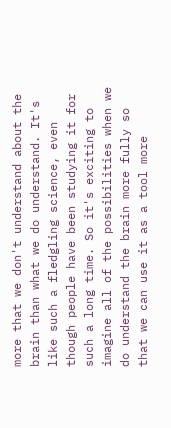more that we don't understand about the brain than what we do understand. It's like such a fledgling science, even though people have been studying it for such a long time. So it's exciting to imagine all of the possibilities when we do understand the brain more fully so that we can use it as a tool more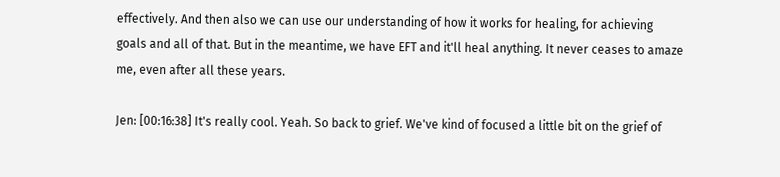effectively. And then also we can use our understanding of how it works for healing, for achieving goals and all of that. But in the meantime, we have EFT and it'll heal anything. It never ceases to amaze me, even after all these years.

Jen: [00:16:38] It's really cool. Yeah. So back to grief. We've kind of focused a little bit on the grief of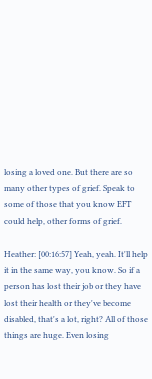losing a loved one. But there are so many other types of grief. Speak to some of those that you know EFT could help, other forms of grief.

Heather: [00:16:57] Yeah, yeah. It'll help it in the same way, you know. So if a person has lost their job or they have lost their health or they've become disabled, that's a lot, right? All of those things are huge. Even losing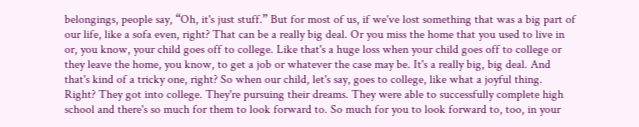belongings, people say, “Oh, it's just stuff.” But for most of us, if we've lost something that was a big part of our life, like a sofa even, right? That can be a really big deal. Or you miss the home that you used to live in or, you know, your child goes off to college. Like that's a huge loss when your child goes off to college or they leave the home, you know, to get a job or whatever the case may be. It's a really big, big deal. And that's kind of a tricky one, right? So when our child, let's say, goes to college, like what a joyful thing. Right? They got into college. They're pursuing their dreams. They were able to successfully complete high school and there's so much for them to look forward to. So much for you to look forward to, too, in your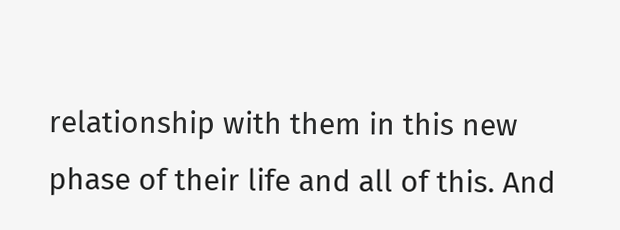relationship with them in this new phase of their life and all of this. And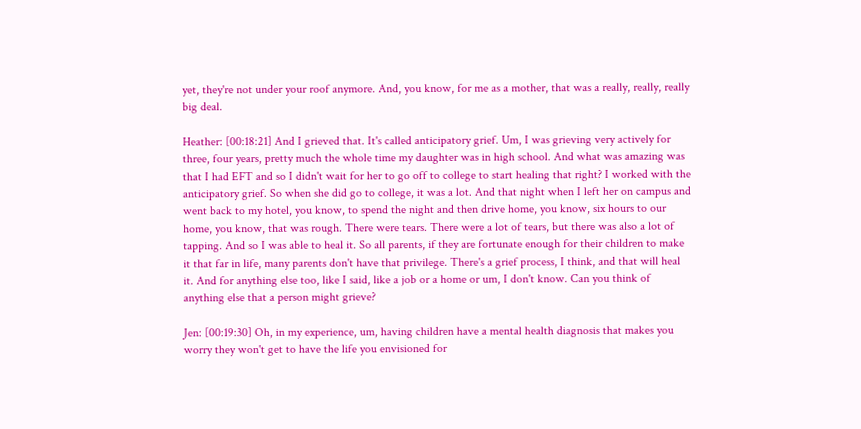yet, they're not under your roof anymore. And, you know, for me as a mother, that was a really, really, really big deal.

Heather: [00:18:21] And I grieved that. It's called anticipatory grief. Um, I was grieving very actively for three, four years, pretty much the whole time my daughter was in high school. And what was amazing was that I had EFT and so I didn't wait for her to go off to college to start healing that right? I worked with the anticipatory grief. So when she did go to college, it was a lot. And that night when I left her on campus and went back to my hotel, you know, to spend the night and then drive home, you know, six hours to our home, you know, that was rough. There were tears. There were a lot of tears, but there was also a lot of tapping. And so I was able to heal it. So all parents, if they are fortunate enough for their children to make it that far in life, many parents don't have that privilege. There's a grief process, I think, and that will heal it. And for anything else too, like I said, like a job or a home or um, I don't know. Can you think of anything else that a person might grieve?

Jen: [00:19:30] Oh, in my experience, um, having children have a mental health diagnosis that makes you worry they won't get to have the life you envisioned for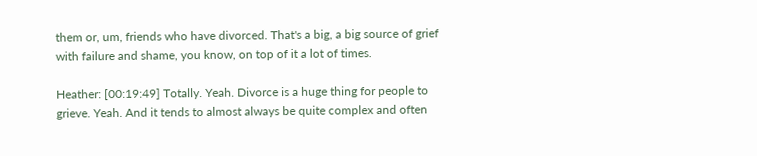them or, um, friends who have divorced. That's a big, a big source of grief with failure and shame, you know, on top of it a lot of times.

Heather: [00:19:49] Totally. Yeah. Divorce is a huge thing for people to grieve. Yeah. And it tends to almost always be quite complex and often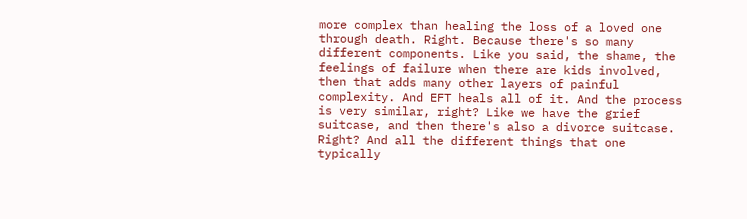more complex than healing the loss of a loved one through death. Right. Because there's so many different components. Like you said, the shame, the feelings of failure when there are kids involved, then that adds many other layers of painful complexity. And EFT heals all of it. And the process is very similar, right? Like we have the grief suitcase, and then there's also a divorce suitcase. Right? And all the different things that one typically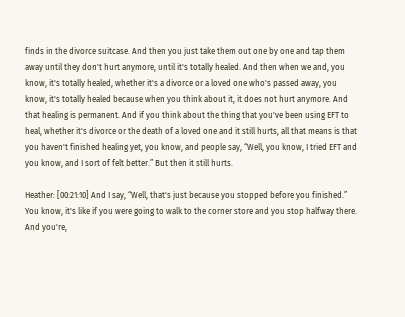finds in the divorce suitcase. And then you just take them out one by one and tap them away until they don't hurt anymore, until it's totally healed. And then when we and, you know, it's totally healed, whether it's a divorce or a loved one who's passed away, you know, it's totally healed because when you think about it, it does not hurt anymore. And that healing is permanent. And if you think about the thing that you've been using EFT to heal, whether it's divorce or the death of a loved one and it still hurts, all that means is that you haven't finished healing yet, you know, and people say, “Well, you know, I tried EFT and you know, and I sort of felt better.” But then it still hurts.

Heather: [00:21:10] And I say, “Well, that's just because you stopped before you finished.” You know, it's like if you were going to walk to the corner store and you stop halfway there. And you're,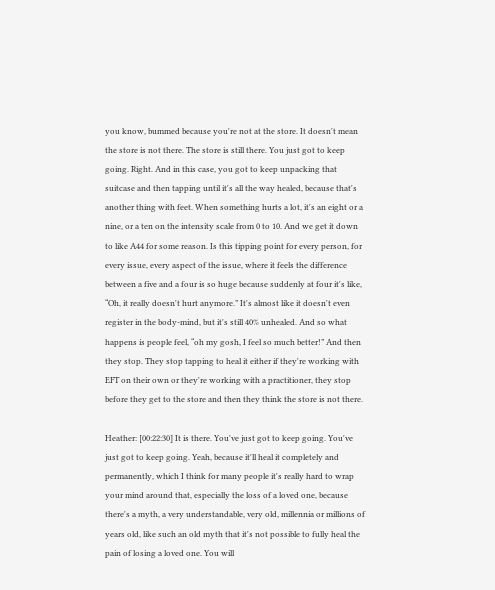you know, bummed because you're not at the store. It doesn't mean the store is not there. The store is still there. You just got to keep going. Right. And in this case, you got to keep unpacking that suitcase and then tapping until it's all the way healed, because that's another thing with feet. When something hurts a lot, it's an eight or a nine, or a ten on the intensity scale from 0 to 10. And we get it down to like A44 for some reason. Is this tipping point for every person, for every issue, every aspect of the issue, where it feels the difference between a five and a four is so huge because suddenly at four it's like, “Oh, it really doesn't hurt anymore.” It's almost like it doesn't even register in the body-mind, but it's still 40% unhealed. And so what happens is people feel, “oh my gosh, I feel so much better!” And then they stop. They stop tapping to heal it either if they're working with EFT on their own or they're working with a practitioner, they stop before they get to the store and then they think the store is not there.

Heather: [00:22:30] It is there. You've just got to keep going. You've just got to keep going. Yeah, because it'll heal it completely and permanently, which I think for many people it's really hard to wrap your mind around that, especially the loss of a loved one, because there's a myth, a very understandable, very old, millennia or millions of years old, like such an old myth that it's not possible to fully heal the pain of losing a loved one. You will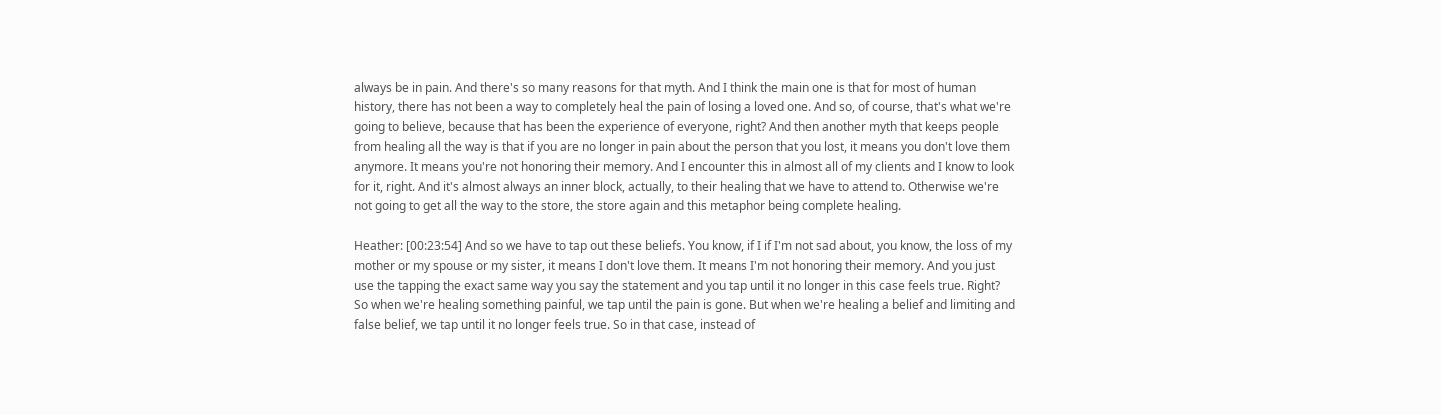always be in pain. And there's so many reasons for that myth. And I think the main one is that for most of human history, there has not been a way to completely heal the pain of losing a loved one. And so, of course, that's what we're going to believe, because that has been the experience of everyone, right? And then another myth that keeps people from healing all the way is that if you are no longer in pain about the person that you lost, it means you don't love them anymore. It means you're not honoring their memory. And I encounter this in almost all of my clients and I know to look for it, right. And it's almost always an inner block, actually, to their healing that we have to attend to. Otherwise we're not going to get all the way to the store, the store again and this metaphor being complete healing.

Heather: [00:23:54] And so we have to tap out these beliefs. You know, if I if I'm not sad about, you know, the loss of my mother or my spouse or my sister, it means I don't love them. It means I'm not honoring their memory. And you just use the tapping the exact same way you say the statement and you tap until it no longer in this case feels true. Right? So when we're healing something painful, we tap until the pain is gone. But when we're healing a belief and limiting and false belief, we tap until it no longer feels true. So in that case, instead of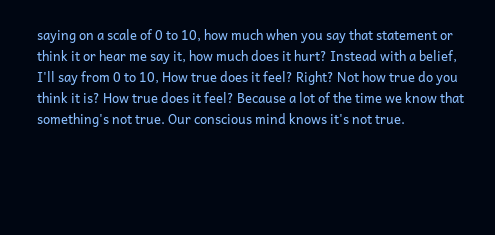saying on a scale of 0 to 10, how much when you say that statement or think it or hear me say it, how much does it hurt? Instead with a belief, I'll say from 0 to 10, How true does it feel? Right? Not how true do you think it is? How true does it feel? Because a lot of the time we know that something's not true. Our conscious mind knows it's not true.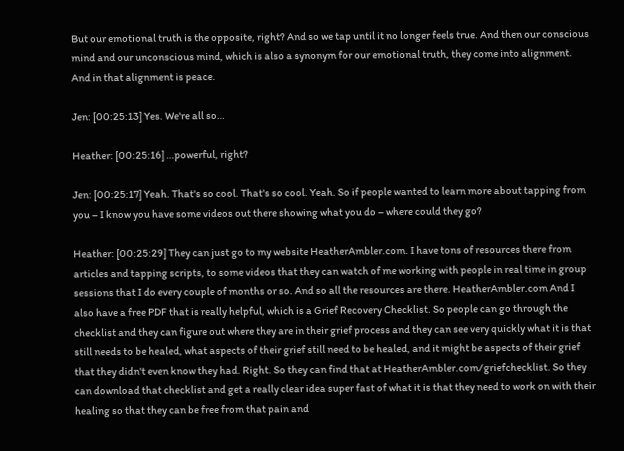But our emotional truth is the opposite, right? And so we tap until it no longer feels true. And then our conscious mind and our unconscious mind, which is also a synonym for our emotional truth, they come into alignment. And in that alignment is peace.

Jen: [00:25:13] Yes. We're all so…

Heather: [00:25:16] …powerful, right?

Jen: [00:25:17] Yeah. That's so cool. That's so cool. Yeah. So if people wanted to learn more about tapping from you – I know you have some videos out there showing what you do – where could they go?

Heather: [00:25:29] They can just go to my website HeatherAmbler.com. I have tons of resources there from articles and tapping scripts, to some videos that they can watch of me working with people in real time in group sessions that I do every couple of months or so. And so all the resources are there. HeatherAmbler.com And I also have a free PDF that is really helpful, which is a Grief Recovery Checklist. So people can go through the checklist and they can figure out where they are in their grief process and they can see very quickly what it is that still needs to be healed, what aspects of their grief still need to be healed, and it might be aspects of their grief that they didn't even know they had. Right. So they can find that at HeatherAmbler.com/griefchecklist. So they can download that checklist and get a really clear idea super fast of what it is that they need to work on with their healing so that they can be free from that pain and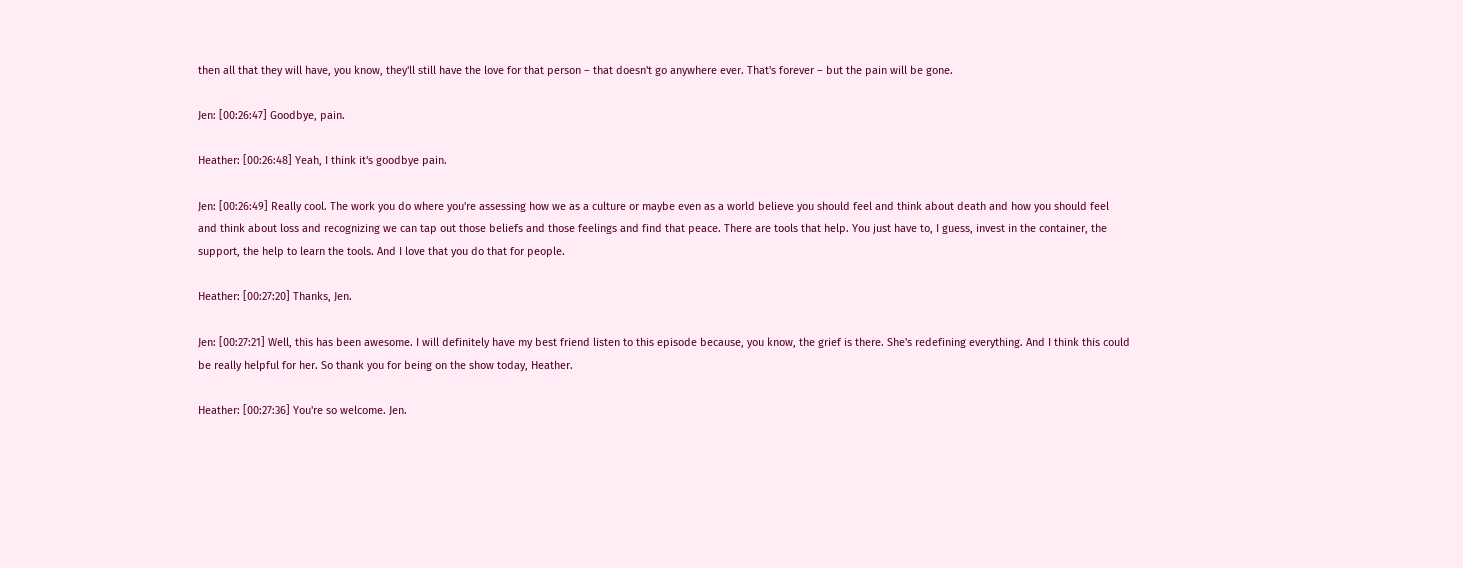then all that they will have, you know, they'll still have the love for that person – that doesn't go anywhere ever. That's forever – but the pain will be gone.

Jen: [00:26:47] Goodbye, pain.

Heather: [00:26:48] Yeah, I think it's goodbye pain.

Jen: [00:26:49] Really cool. The work you do where you're assessing how we as a culture or maybe even as a world believe you should feel and think about death and how you should feel and think about loss and recognizing we can tap out those beliefs and those feelings and find that peace. There are tools that help. You just have to, I guess, invest in the container, the support, the help to learn the tools. And I love that you do that for people.

Heather: [00:27:20] Thanks, Jen.

Jen: [00:27:21] Well, this has been awesome. I will definitely have my best friend listen to this episode because, you know, the grief is there. She's redefining everything. And I think this could be really helpful for her. So thank you for being on the show today, Heather.

Heather: [00:27:36] You're so welcome. Jen.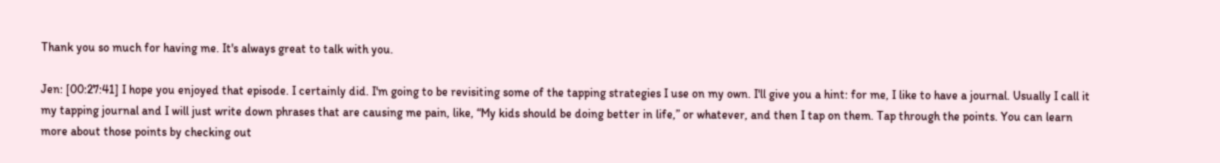Thank you so much for having me. It's always great to talk with you.

Jen: [00:27:41] I hope you enjoyed that episode. I certainly did. I'm going to be revisiting some of the tapping strategies I use on my own. I'll give you a hint: for me, I like to have a journal. Usually I call it my tapping journal and I will just write down phrases that are causing me pain, like, “My kids should be doing better in life,” or whatever, and then I tap on them. Tap through the points. You can learn more about those points by checking out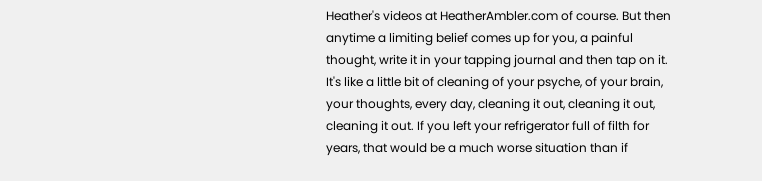Heather's videos at HeatherAmbler.com of course. But then anytime a limiting belief comes up for you, a painful thought, write it in your tapping journal and then tap on it. It's like a little bit of cleaning of your psyche, of your brain, your thoughts, every day, cleaning it out, cleaning it out, cleaning it out. If you left your refrigerator full of filth for years, that would be a much worse situation than if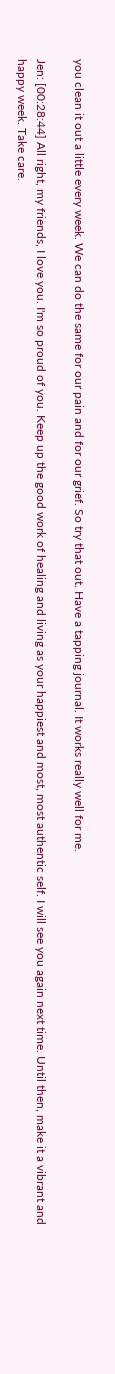you clean it out a little every week. We can do the same for our pain and for our grief. So try that out. Have a tapping journal. It works really well for me.

Jen: [00:28:44] All right, my friends, I love you. I'm so proud of you. Keep up the good work of healing and living as your happiest and most, most authentic self. I will see you again next time. Until then, make it a vibrant and happy week. Take care.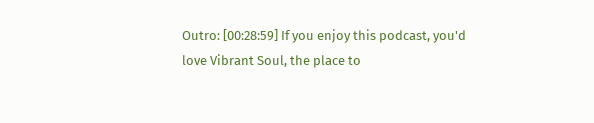Outro: [00:28:59] If you enjoy this podcast, you'd love Vibrant Soul, the place to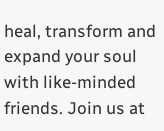heal, transform and expand your soul with like-minded friends. Join us at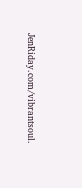JenRiday.com/vibrantsoul.